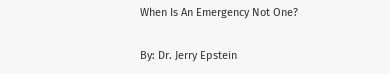When Is An Emergency Not One?

By: Dr. Jerry Epstein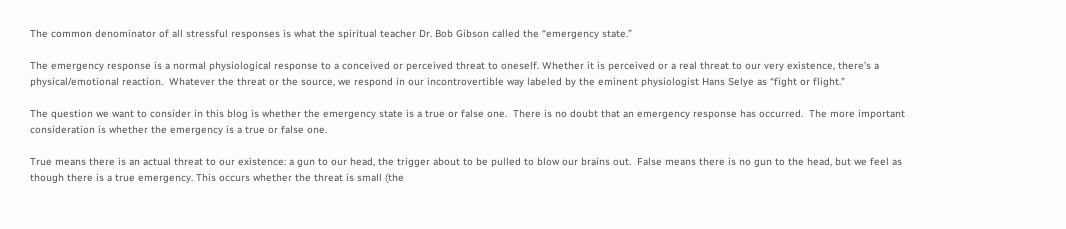The common denominator of all stressful responses is what the spiritual teacher Dr. Bob Gibson called the “emergency state.”

The emergency response is a normal physiological response to a conceived or perceived threat to oneself. Whether it is perceived or a real threat to our very existence, there’s a physical/emotional reaction.  Whatever the threat or the source, we respond in our incontrovertible way labeled by the eminent physiologist Hans Selye as “fight or flight.”

The question we want to consider in this blog is whether the emergency state is a true or false one.  There is no doubt that an emergency response has occurred.  The more important consideration is whether the emergency is a true or false one.

True means there is an actual threat to our existence: a gun to our head, the trigger about to be pulled to blow our brains out.  False means there is no gun to the head, but we feel as though there is a true emergency. This occurs whether the threat is small (the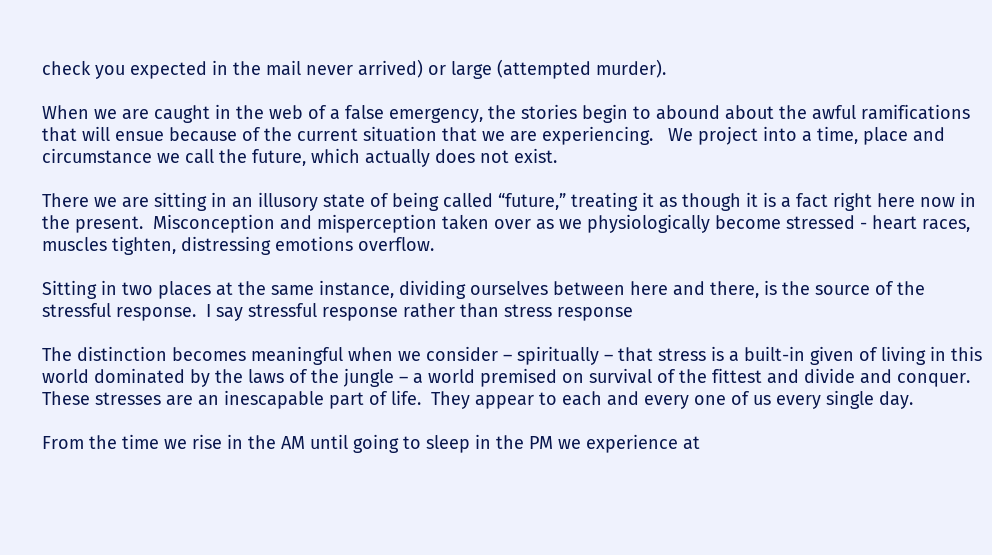check you expected in the mail never arrived) or large (attempted murder).

When we are caught in the web of a false emergency, the stories begin to abound about the awful ramifications that will ensue because of the current situation that we are experiencing.   We project into a time, place and circumstance we call the future, which actually does not exist.

There we are sitting in an illusory state of being called “future,” treating it as though it is a fact right here now in the present.  Misconception and misperception taken over as we physiologically become stressed - heart races, muscles tighten, distressing emotions overflow.

Sitting in two places at the same instance, dividing ourselves between here and there, is the source of the stressful response.  I say stressful response rather than stress response

The distinction becomes meaningful when we consider – spiritually – that stress is a built-in given of living in this world dominated by the laws of the jungle – a world premised on survival of the fittest and divide and conquer.  These stresses are an inescapable part of life.  They appear to each and every one of us every single day.

From the time we rise in the AM until going to sleep in the PM we experience at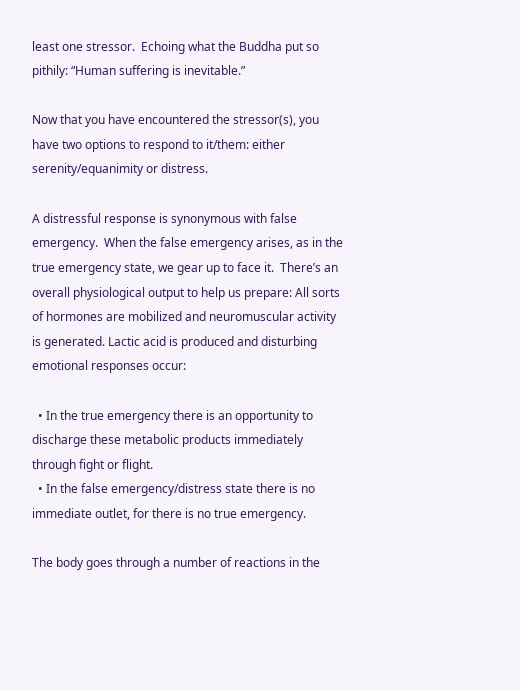least one stressor.  Echoing what the Buddha put so pithily: “Human suffering is inevitable.”

Now that you have encountered the stressor(s), you have two options to respond to it/them: either serenity/equanimity or distress.

A distressful response is synonymous with false emergency.  When the false emergency arises, as in the true emergency state, we gear up to face it.  There’s an overall physiological output to help us prepare: All sorts of hormones are mobilized and neuromuscular activity is generated. Lactic acid is produced and disturbing emotional responses occur:

  • In the true emergency there is an opportunity to discharge these metabolic products immediately through fight or flight.
  • In the false emergency/distress state there is no immediate outlet, for there is no true emergency.

The body goes through a number of reactions in the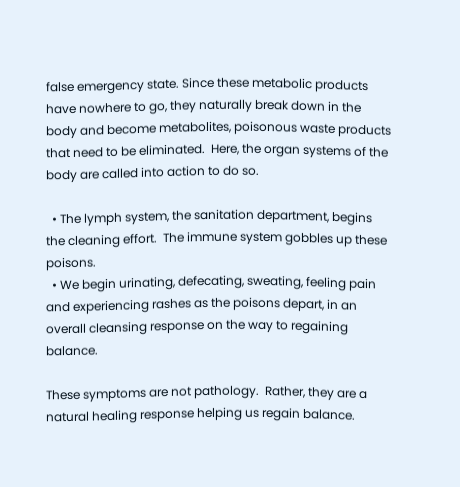false emergency state. Since these metabolic products have nowhere to go, they naturally break down in the body and become metabolites, poisonous waste products that need to be eliminated.  Here, the organ systems of the body are called into action to do so.

  • The lymph system, the sanitation department, begins the cleaning effort.  The immune system gobbles up these poisons.
  • We begin urinating, defecating, sweating, feeling pain and experiencing rashes as the poisons depart, in an overall cleansing response on the way to regaining balance.

These symptoms are not pathology.  Rather, they are a natural healing response helping us regain balance.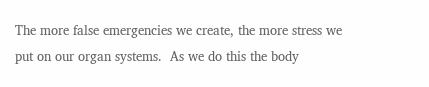The more false emergencies we create, the more stress we put on our organ systems.  As we do this the body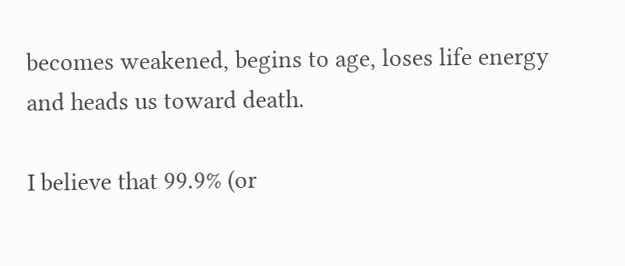becomes weakened, begins to age, loses life energy and heads us toward death.

I believe that 99.9% (or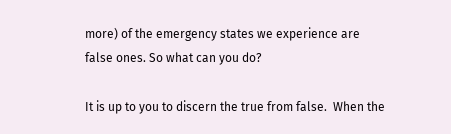more) of the emergency states we experience are false ones. So what can you do?

It is up to you to discern the true from false.  When the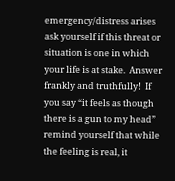emergency/distress arises ask yourself if this threat or situation is one in which your life is at stake.  Answer frankly and truthfully!  If you say “it feels as though there is a gun to my head” remind yourself that while the feeling is real, it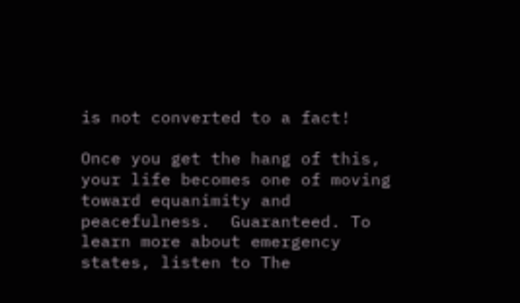is not converted to a fact!

Once you get the hang of this, your life becomes one of moving toward equanimity and peacefulness.  Guaranteed. To learn more about emergency states, listen to The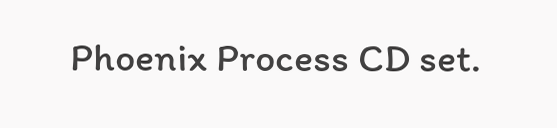Phoenix Process CD set.